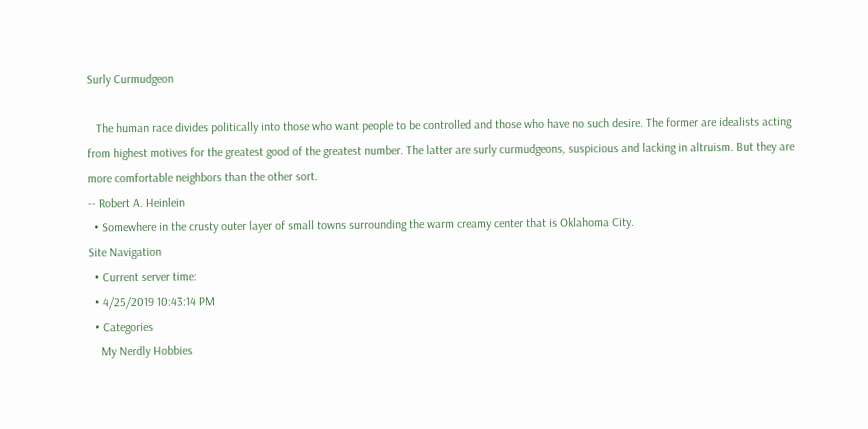Surly Curmudgeon

   The human race divides politically into those who want people to be controlled and those who have no such desire. The former are idealists acting from highest motives for the greatest good of the greatest number. The latter are surly curmudgeons, suspicious and lacking in altruism. But they are more comfortable neighbors than the other sort.
-- Robert A. Heinlein
  • Somewhere in the crusty outer layer of small towns surrounding the warm creamy center that is Oklahoma City.
Site Navigation
  • Current server time:
  • 4/25/2019 10:43:14 PM
  • Categories
    My Nerdly Hobbies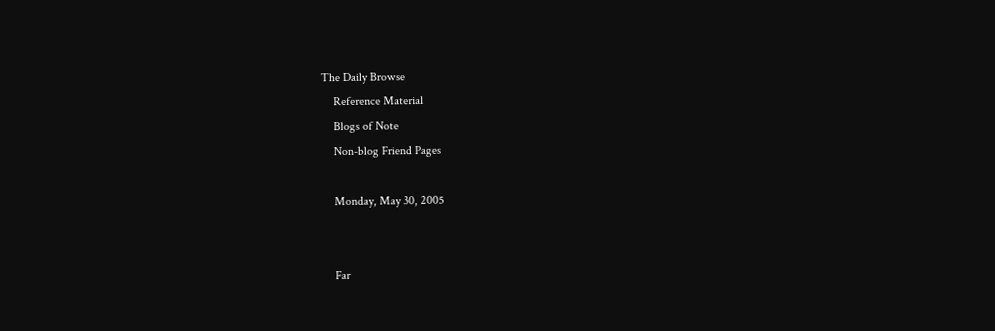The Daily Browse
    Reference Material
    Blogs of Note
    Non-blog Friend Pages

    Monday, May 30, 2005


    Far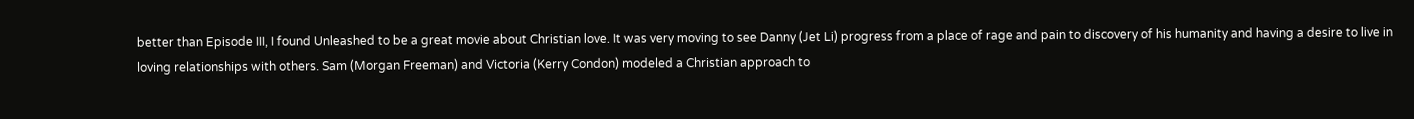better than Episode III, I found Unleashed to be a great movie about Christian love. It was very moving to see Danny (Jet Li) progress from a place of rage and pain to discovery of his humanity and having a desire to live in loving relationships with others. Sam (Morgan Freeman) and Victoria (Kerry Condon) modeled a Christian approach to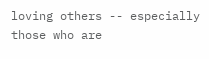loving others -- especially those who are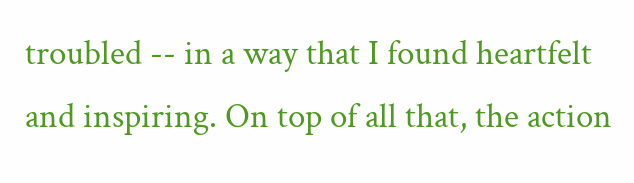troubled -- in a way that I found heartfelt and inspiring. On top of all that, the action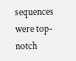sequences were top-notch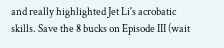and really highlighted Jet Li's acrobatic skills. Save the 8 bucks on Episode III (wait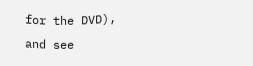for the DVD), and see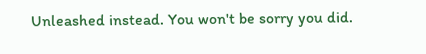Unleashed instead. You won't be sorry you did.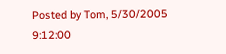Posted by Tom, 5/30/2005 9:12:00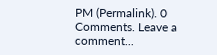PM (Permalink). 0 Comments. Leave a comment...